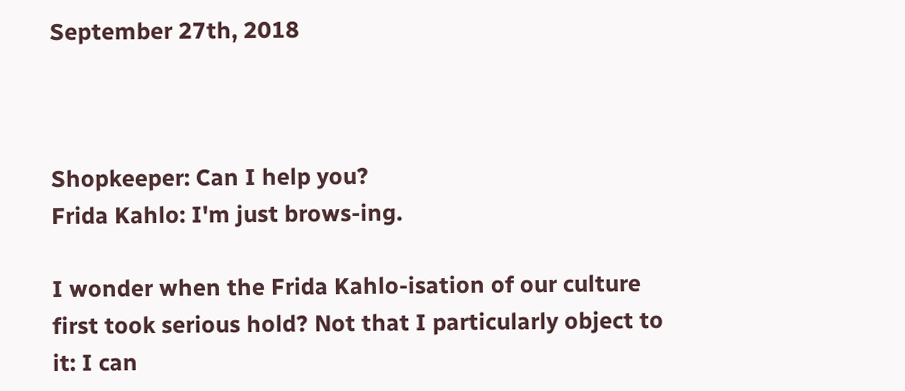September 27th, 2018



Shopkeeper: Can I help you?
Frida Kahlo: I'm just brows-ing.

I wonder when the Frida Kahlo-isation of our culture first took serious hold? Not that I particularly object to it: I can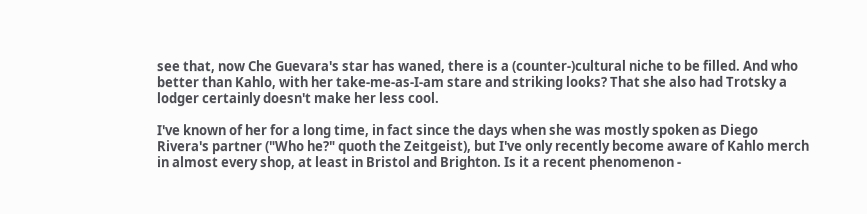see that, now Che Guevara's star has waned, there is a (counter-)cultural niche to be filled. And who better than Kahlo, with her take-me-as-I-am stare and striking looks? That she also had Trotsky a lodger certainly doesn't make her less cool.

I've known of her for a long time, in fact since the days when she was mostly spoken as Diego Rivera's partner ("Who he?" quoth the Zeitgeist), but I've only recently become aware of Kahlo merch in almost every shop, at least in Bristol and Brighton. Is it a recent phenomenon -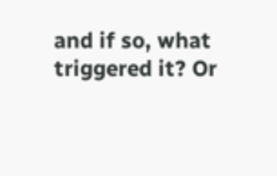and if so, what triggered it? Or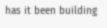has it been building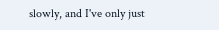slowly, and I've only just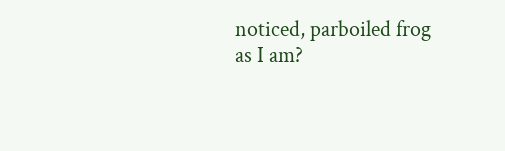noticed, parboiled frog as I am?